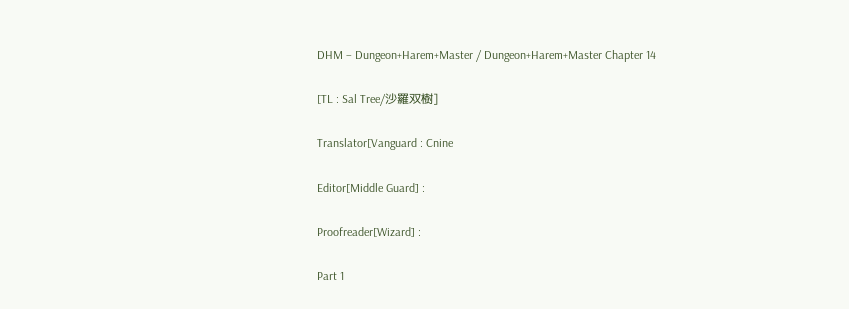DHM – Dungeon+Harem+Master / Dungeon+Harem+Master Chapter 14

[TL : Sal Tree/沙羅双樹]

Translator[Vanguard : Cnine

Editor[Middle Guard] :

Proofreader[Wizard] :

Part 1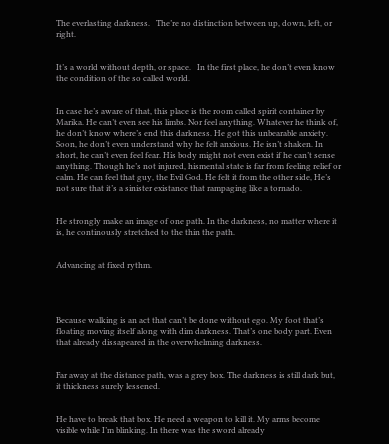The everlasting darkness.   The’re no distinction between up, down, left, or right.


It’s a world without depth, or space.   In the first place, he don’t even know the condition of the so called world.


In case he’s aware of that, this place is the room called spirit container by Marika. He can’t even see his limbs. Nor feel anything. Whatever he think of, he don’t know where’s end this darkness. He got this unbearable anxiety.   Soon, he don’t even understand why he felt anxious. He isn’t shaken. In short, he can’t even feel fear. His body might not even exist if he can’t sense anything. Though he’s not injured, hismental state is far from feeling relief or calm. He can feel that guy, the Evil God. He felt it from the other side, He’s not sure that it’s a sinister existance that rampaging like a tornado.


He strongly make an image of one path. In the darkness, no matter where it is, he continously stretched to the thin the path.


Advancing at fixed rythm.




Because walking is an act that can’t be done without ego. My foot that’s floating moving itself along with dim darkness. That’s one body part. Even that already dissapeared in the overwhelming darkness.


Far away at the distance path, was a grey box. The darkness is still dark but, it thickness surely lessened.


He have to break that box. He need a weapon to kill it. My arms become visible while I’m blinking. In there was the sword already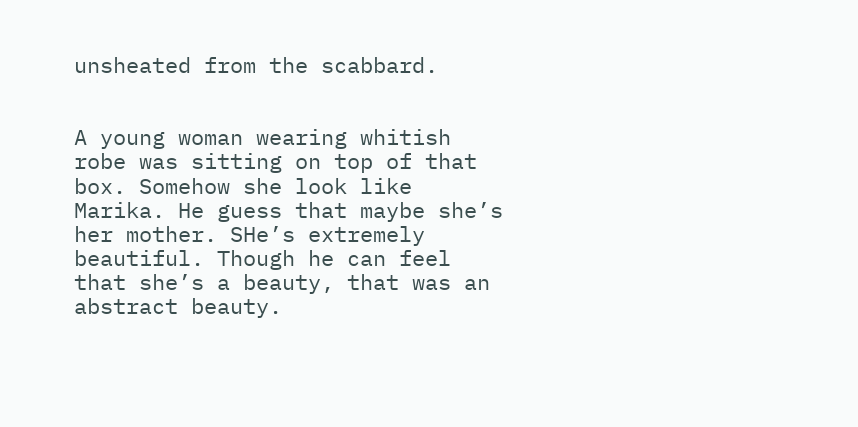unsheated from the scabbard.


A young woman wearing whitish robe was sitting on top of that box. Somehow she look like Marika. He guess that maybe she’s her mother. SHe’s extremely beautiful. Though he can feel that she’s a beauty, that was an abstract beauty.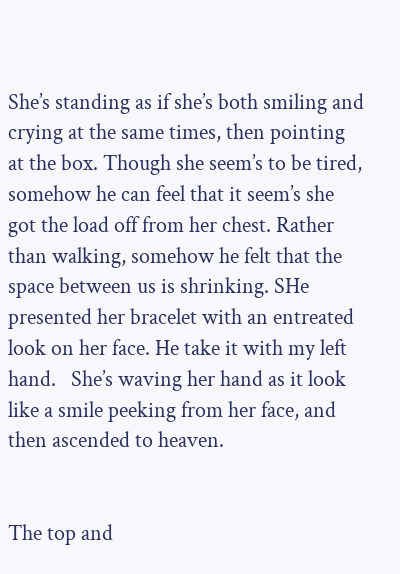She’s standing as if she’s both smiling and crying at the same times, then pointing at the box. Though she seem’s to be tired, somehow he can feel that it seem’s she got the load off from her chest. Rather than walking, somehow he felt that the space between us is shrinking. SHe presented her bracelet with an entreated look on her face. He take it with my left hand.   She’s waving her hand as it look like a smile peeking from her face, and then ascended to heaven.


The top and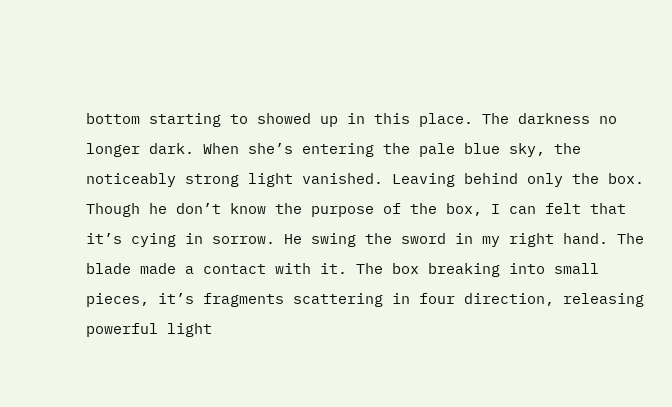bottom starting to showed up in this place. The darkness no longer dark. When she’s entering the pale blue sky, the noticeably strong light vanished. Leaving behind only the box. Though he don’t know the purpose of the box, I can felt that it’s cying in sorrow. He swing the sword in my right hand. The blade made a contact with it. The box breaking into small pieces, it’s fragments scattering in four direction, releasing powerful light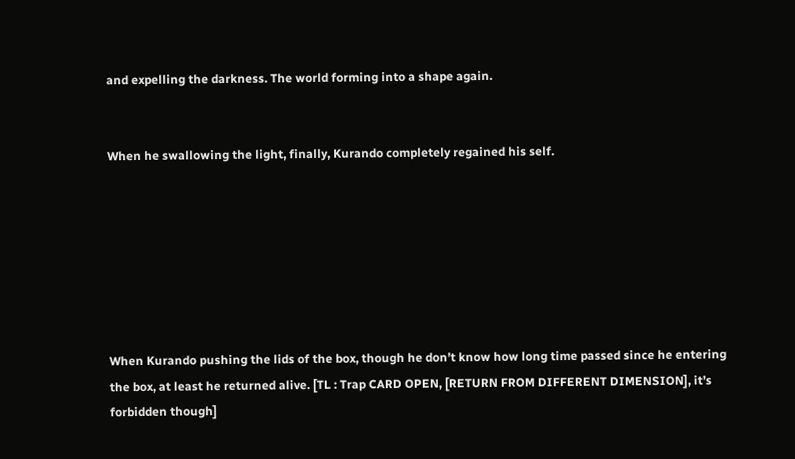and expelling the darkness. The world forming into a shape again.


When he swallowing the light, finally, Kurando completely regained his self.







When Kurando pushing the lids of the box, though he don’t know how long time passed since he entering the box, at least he returned alive. [TL : Trap CARD OPEN, [RETURN FROM DIFFERENT DIMENSION], it’s forbidden though]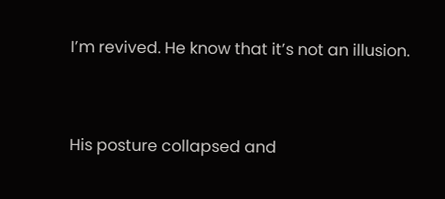I’m revived. He know that it’s not an illusion.


His posture collapsed and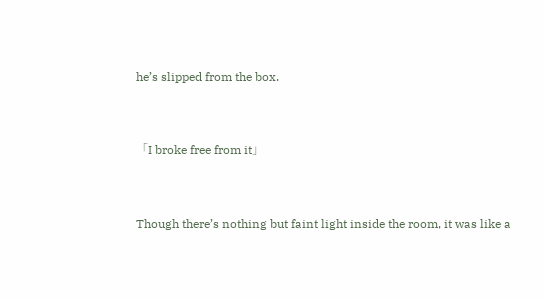he’s slipped from the box.


「I broke free from it」


Though there’s nothing but faint light inside the room, it was like a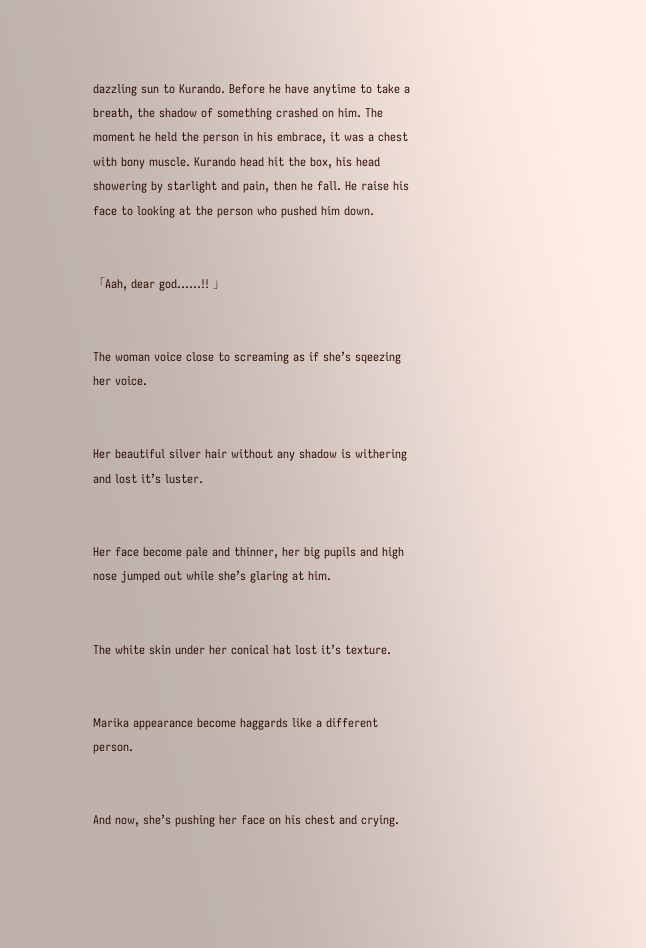dazzling sun to Kurando. Before he have anytime to take a breath, the shadow of something crashed on him. The moment he held the person in his embrace, it was a chest with bony muscle. Kurando head hit the box, his head showering by starlight and pain, then he fall. He raise his face to looking at the person who pushed him down.


「Aah, dear god……!! 」


The woman voice close to screaming as if she’s sqeezing her voice.


Her beautiful silver hair without any shadow is withering and lost it’s luster.


Her face become pale and thinner, her big pupils and high nose jumped out while she’s glaring at him.


The white skin under her conical hat lost it’s texture.


Marika appearance become haggards like a different person.


And now, she’s pushing her face on his chest and crying.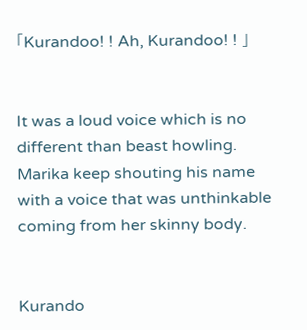「Kurandoo! ! Ah, Kurandoo! ! 」


It was a loud voice which is no different than beast howling.   Marika keep shouting his name with a voice that was unthinkable coming from her skinny body.


Kurando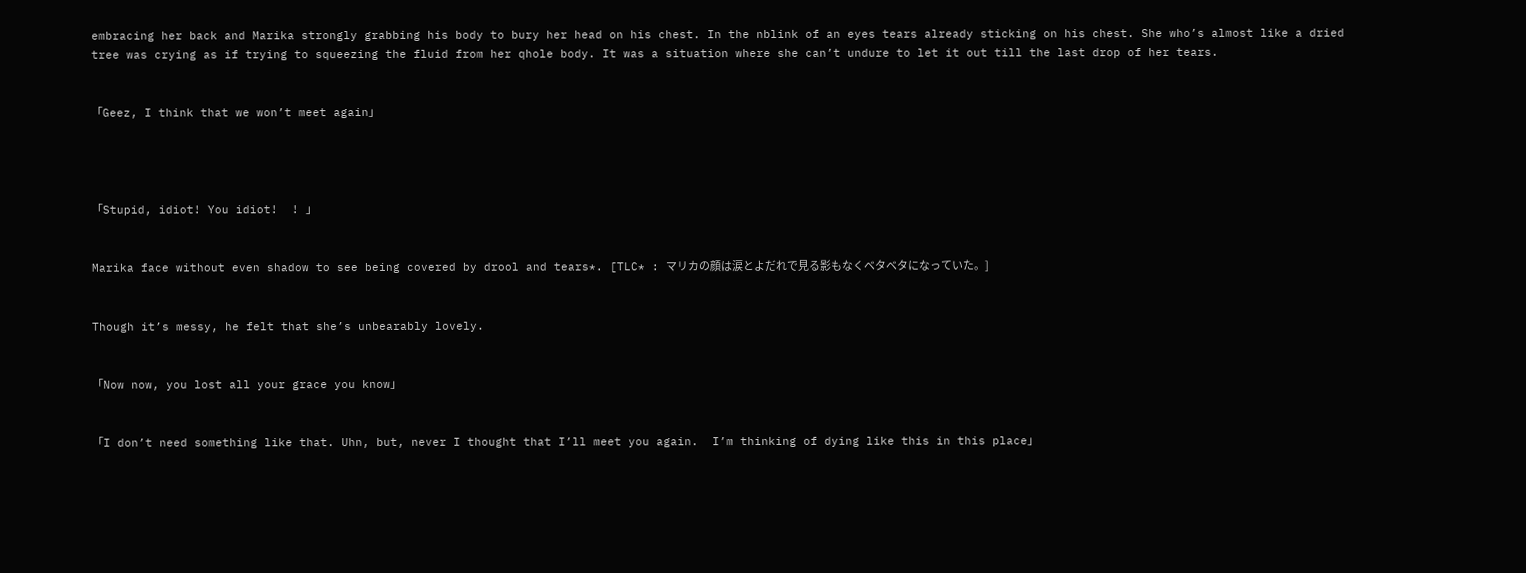embracing her back and Marika strongly grabbing his body to bury her head on his chest. In the nblink of an eyes tears already sticking on his chest. She who’s almost like a dried tree was crying as if trying to squeezing the fluid from her qhole body. It was a situation where she can’t undure to let it out till the last drop of her tears.


「Geez, I think that we won’t meet again」




「Stupid, idiot! You idiot!  ! 」


Marika face without even shadow to see being covered by drool and tears*. [TLC* : マリカの顔は涙とよだれで見る影もなくベタベタになっていた。]


Though it’s messy, he felt that she’s unbearably lovely.


「Now now, you lost all your grace you know」


「I don’t need something like that. Uhn, but, never I thought that I’ll meet you again.  I’m thinking of dying like this in this place」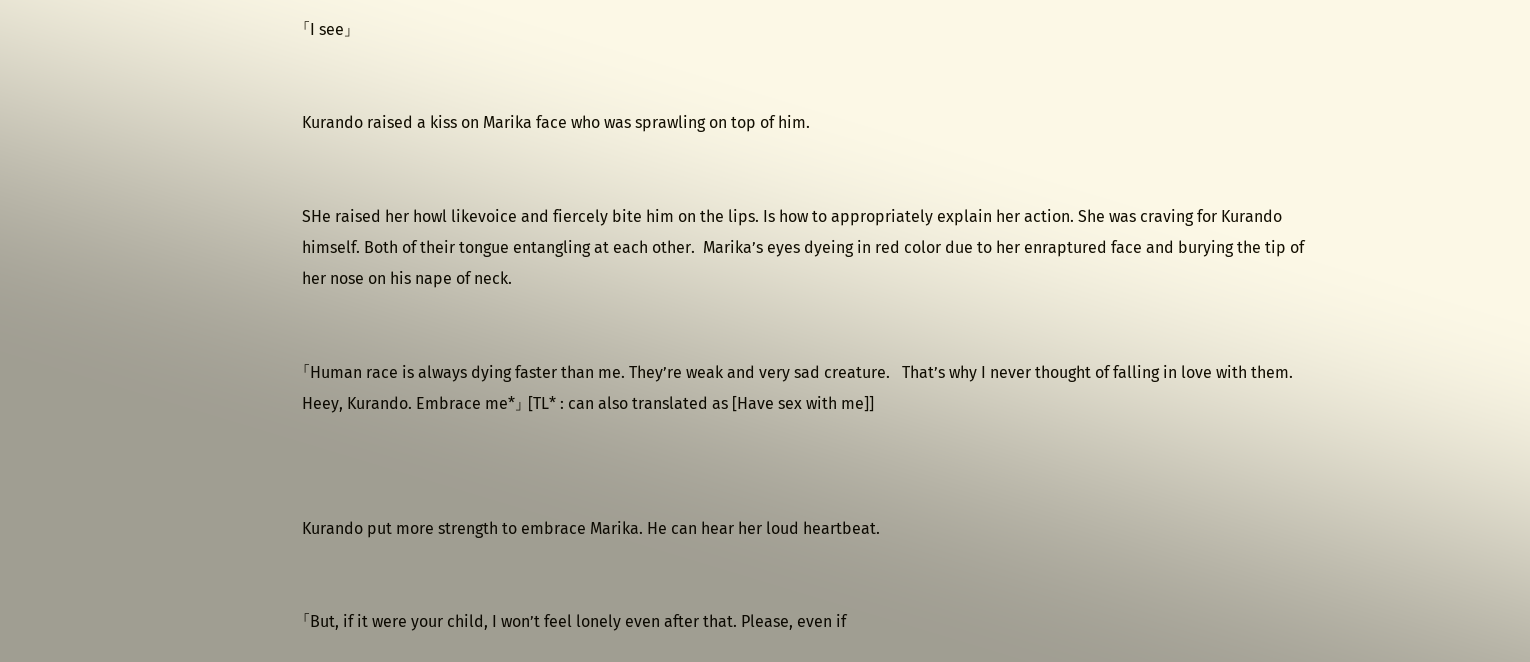「I see」


Kurando raised a kiss on Marika face who was sprawling on top of him.


SHe raised her howl likevoice and fiercely bite him on the lips. Is how to appropriately explain her action. She was craving for Kurando himself. Both of their tongue entangling at each other.  Marika’s eyes dyeing in red color due to her enraptured face and burying the tip of her nose on his nape of neck.


「Human race is always dying faster than me. They’re weak and very sad creature.   That’s why I never thought of falling in love with them.  Heey, Kurando. Embrace me*」 [TL* : can also translated as [Have sex with me]]



Kurando put more strength to embrace Marika. He can hear her loud heartbeat.


「But, if it were your child, I won’t feel lonely even after that. Please, even if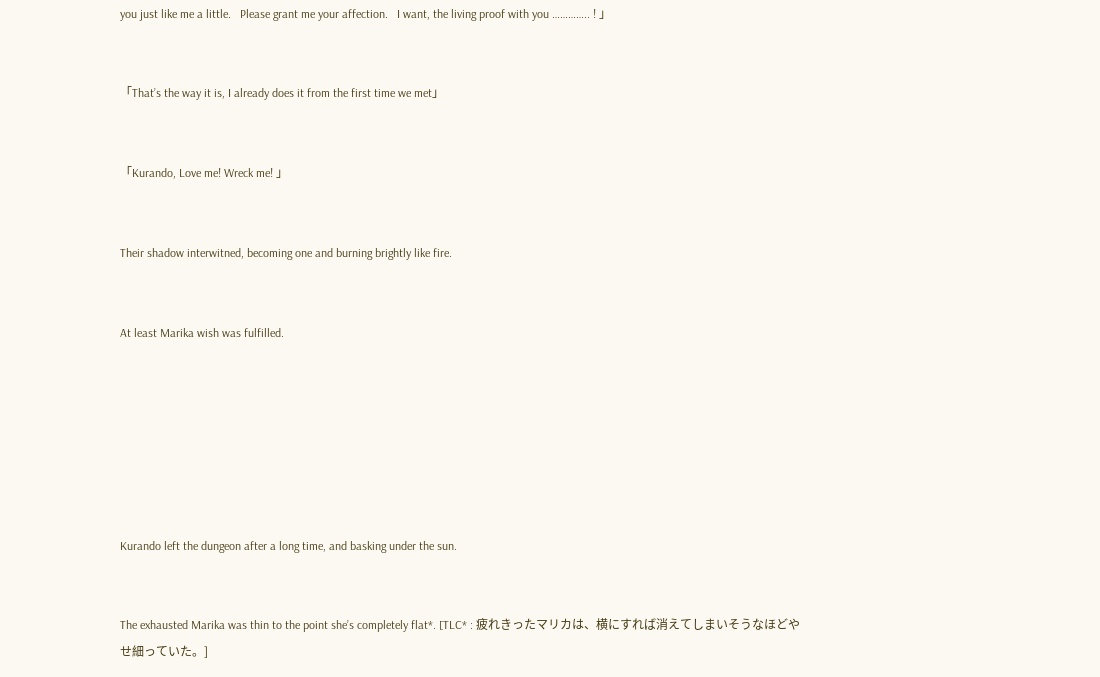you just like me a little.   Please grant me your affection.   I want, the living proof with you ………….. ! 」


「That’s the way it is, I already does it from the first time we met」


「Kurando, Love me! Wreck me! 」


Their shadow interwitned, becoming one and burning brightly like fire.


At least Marika wish was fulfilled.







Kurando left the dungeon after a long time, and basking under the sun.


The exhausted Marika was thin to the point she’s completely flat*. [TLC* : 疲れきったマリカは、横にすれば消えてしまいそうなほどやせ細っていた。]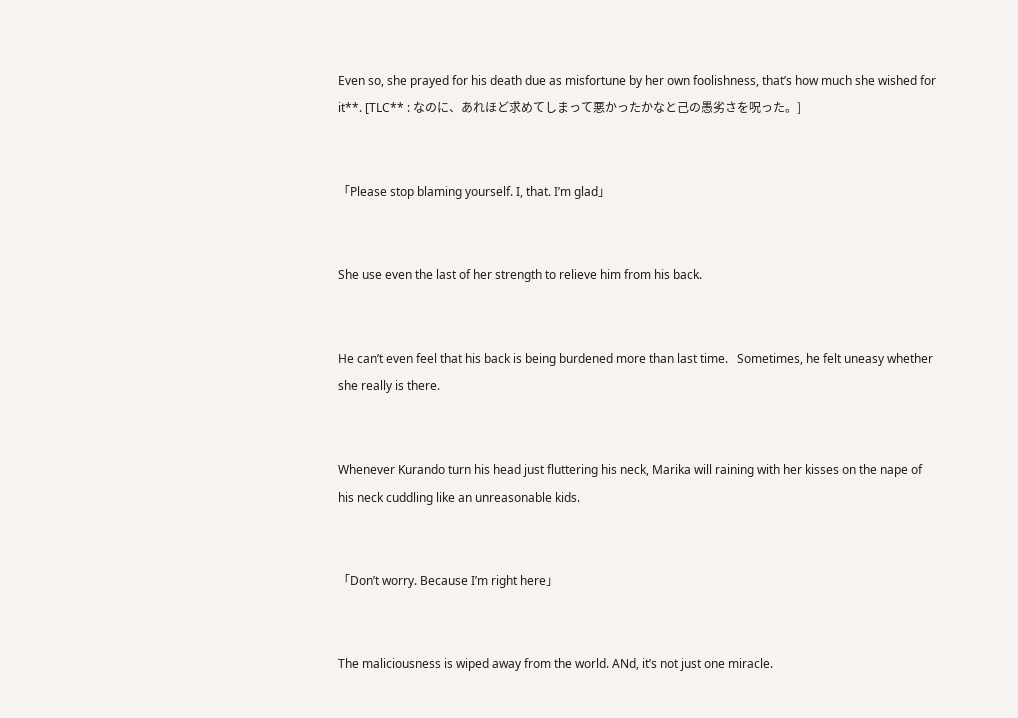Even so, she prayed for his death due as misfortune by her own foolishness, that’s how much she wished for it**. [TLC** : なのに、あれほど求めてしまって悪かったかなと己の愚劣さを呪った。]


「Please stop blaming yourself. I, that. I’m glad」


She use even the last of her strength to relieve him from his back.


He can’t even feel that his back is being burdened more than last time.   Sometimes, he felt uneasy whether she really is there.


Whenever Kurando turn his head just fluttering his neck, Marika will raining with her kisses on the nape of his neck cuddling like an unreasonable kids.


「Don’t worry. Because I’m right here」


The maliciousness is wiped away from the world. ANd, it’s not just one miracle.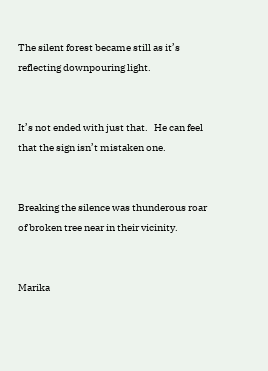The silent forest became still as it’s reflecting downpouring light.


It’s not ended with just that.   He can feel that the sign isn’t mistaken one.


Breaking the silence was thunderous roar of broken tree near in their vicinity.


Marika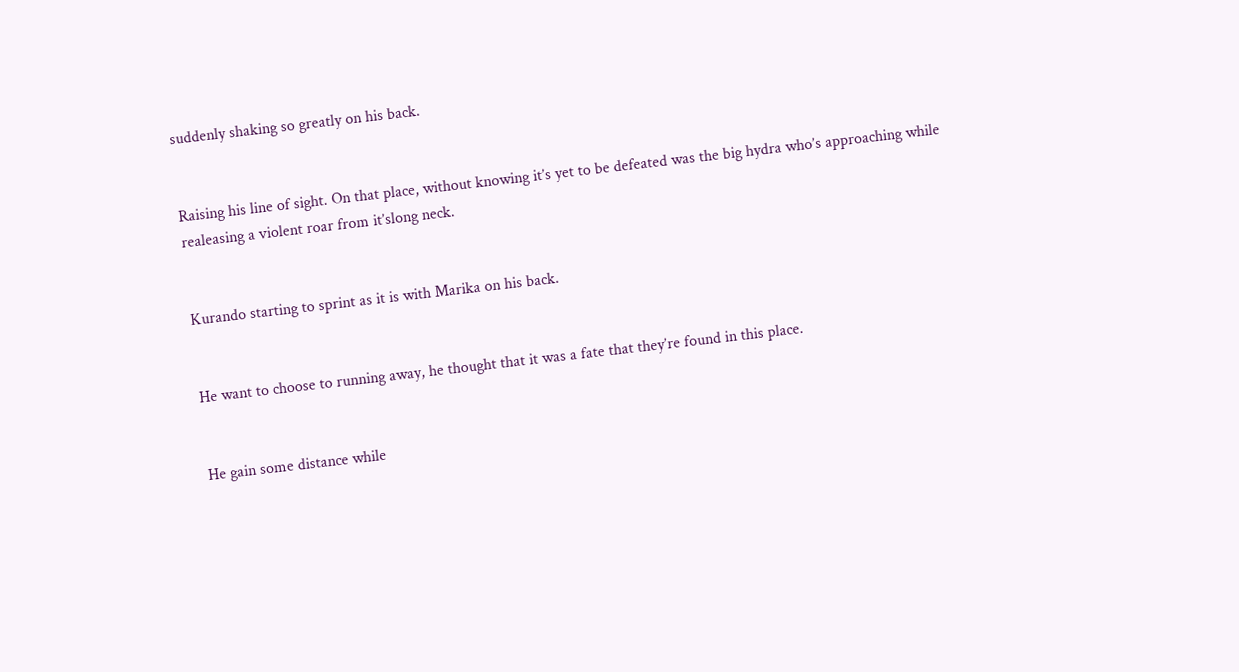suddenly shaking so greatly on his back.


Raising his line of sight. On that place, without knowing it’s yet to be defeated was the big hydra who’s approaching while  realeasing a violent roar from it’slong neck.


Kurando starting to sprint as it is with Marika on his back.


He want to choose to running away, he thought that it was a fate that they’re found in this place.


He gain some distance while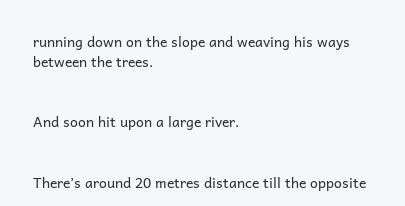running down on the slope and weaving his ways between the trees.


And soon hit upon a large river.


There’s around 20 metres distance till the opposite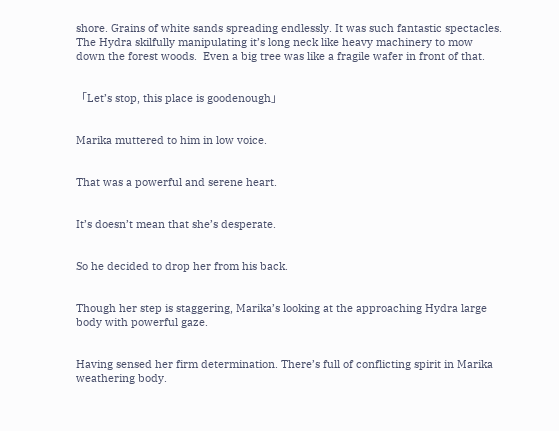shore. Grains of white sands spreading endlessly. It was such fantastic spectacles. The Hydra skilfully manipulating it’s long neck like heavy machinery to mow down the forest woods.  Even a big tree was like a fragile wafer in front of that.


「Let’s stop, this place is goodenough」


Marika muttered to him in low voice.


That was a powerful and serene heart.


It’s doesn’t mean that she’s desperate.


So he decided to drop her from his back.


Though her step is staggering, Marika’s looking at the approaching Hydra large body with powerful gaze.


Having sensed her firm determination. There’s full of conflicting spirit in Marika weathering body.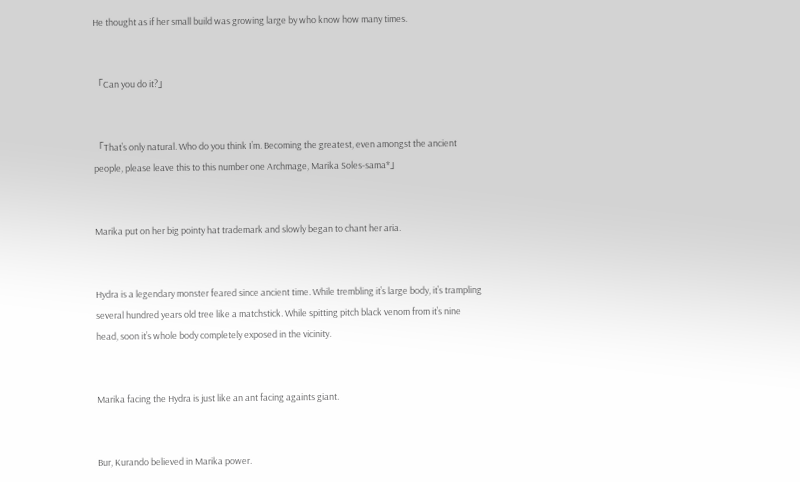He thought as if her small build was growing large by who know how many times.


「Can you do it?」


「That’s only natural. Who do you think I’m. Becoming the greatest, even amongst the ancient people, please leave this to this number one Archmage, Marika Soles-sama*」


Marika put on her big pointy hat trademark and slowly began to chant her aria.


Hydra is a legendary monster feared since ancient time. While trembling it’s large body, it’s trampling several hundred years old tree like a matchstick. While spitting pitch black venom from it’s nine head, soon it’s whole body completely exposed in the vicinity.


Marika facing the Hydra is just like an ant facing againts giant.


Bur, Kurando believed in Marika power.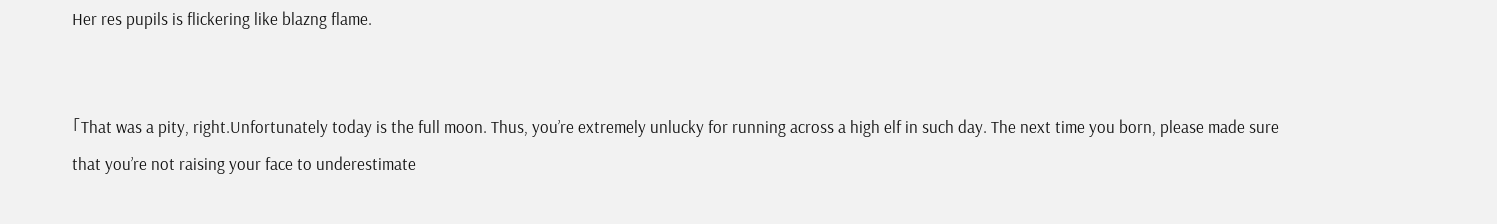Her res pupils is flickering like blazng flame.


「That was a pity, right.Unfortunately today is the full moon. Thus, you’re extremely unlucky for running across a high elf in such day. The next time you born, please made sure that you’re not raising your face to underestimate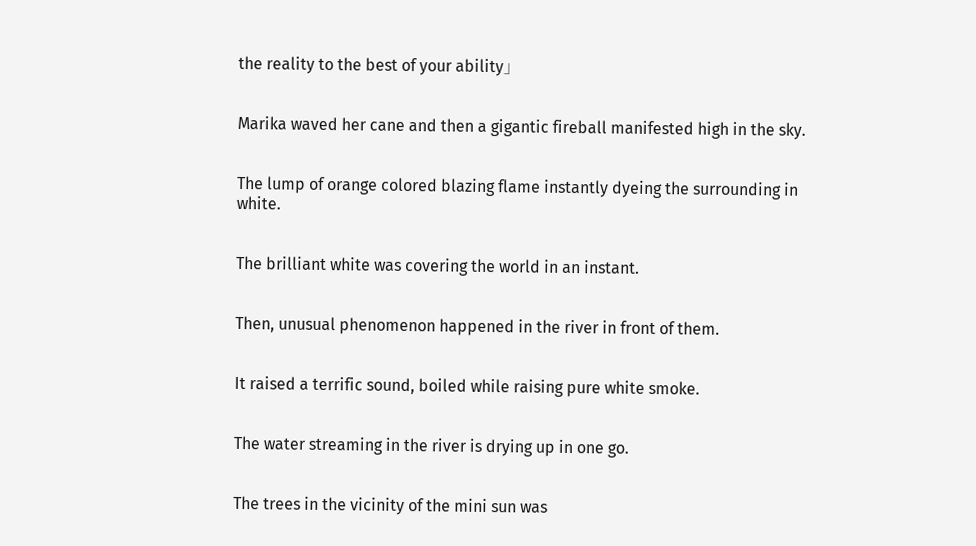the reality to the best of your ability」


Marika waved her cane and then a gigantic fireball manifested high in the sky.


The lump of orange colored blazing flame instantly dyeing the surrounding in white.


The brilliant white was covering the world in an instant.


Then, unusual phenomenon happened in the river in front of them.


It raised a terrific sound, boiled while raising pure white smoke.


The water streaming in the river is drying up in one go.


The trees in the vicinity of the mini sun was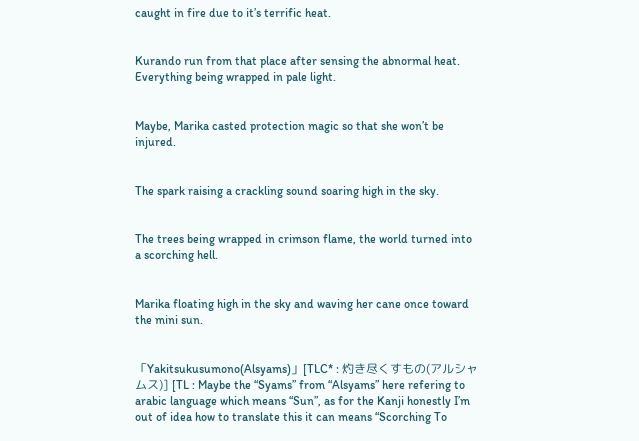caught in fire due to it’s terrific heat.


Kurando run from that place after sensing the abnormal heat. Everything being wrapped in pale light.


Maybe, Marika casted protection magic so that she won’t be injured.


The spark raising a crackling sound soaring high in the sky.


The trees being wrapped in crimson flame, the world turned into a scorching hell.


Marika floating high in the sky and waving her cane once toward the mini sun.


「Yakitsukusumono(Alsyams)」[TLC* : 灼き尽くすもの(アルシャムス)] [TL : Maybe the “Syams” from “Alsyams” here refering to arabic language which means “Sun”, as for the Kanji honestly I’m out of idea how to translate this it can means “Scorching To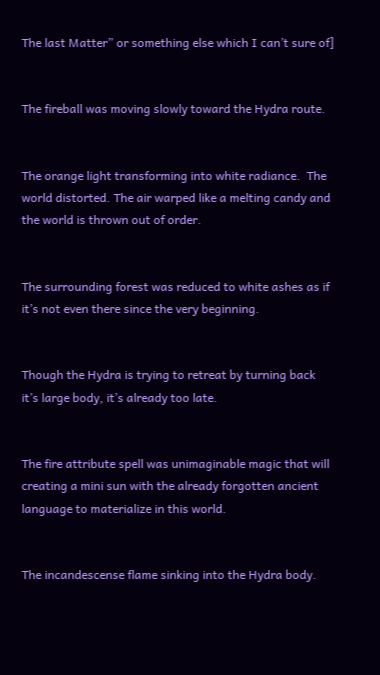The last Matter” or something else which I can’t sure of]


The fireball was moving slowly toward the Hydra route.


The orange light transforming into white radiance.  The world distorted. The air warped like a melting candy and the world is thrown out of order.


The surrounding forest was reduced to white ashes as if it’s not even there since the very beginning.


Though the Hydra is trying to retreat by turning back it’s large body, it’s already too late.


The fire attribute spell was unimaginable magic that will creating a mini sun with the already forgotten ancient language to materialize in this world.


The incandescense flame sinking into the Hydra body.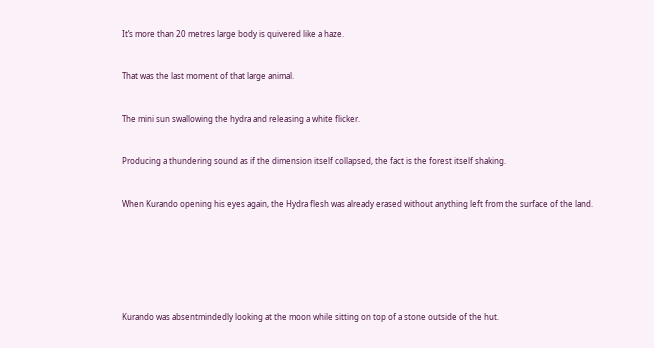It’s more than 20 metres large body is quivered like a haze.


That was the last moment of that large animal.


The mini sun swallowing the hydra and releasing a white flicker.


Producing a thundering sound as if the dimension itself collapsed, the fact is the forest itself shaking.


When Kurando opening his eyes again, the Hydra flesh was already erased without anything left from the surface of the land.







Kurando was absentmindedly looking at the moon while sitting on top of a stone outside of the hut.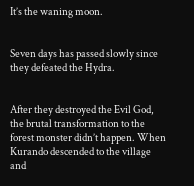It’s the waning moon.


Seven days has passed slowly since they defeated the Hydra.


After they destroyed the Evil God, the brutal transformation to the forest monster didn’t happen. When Kurando descended to the village and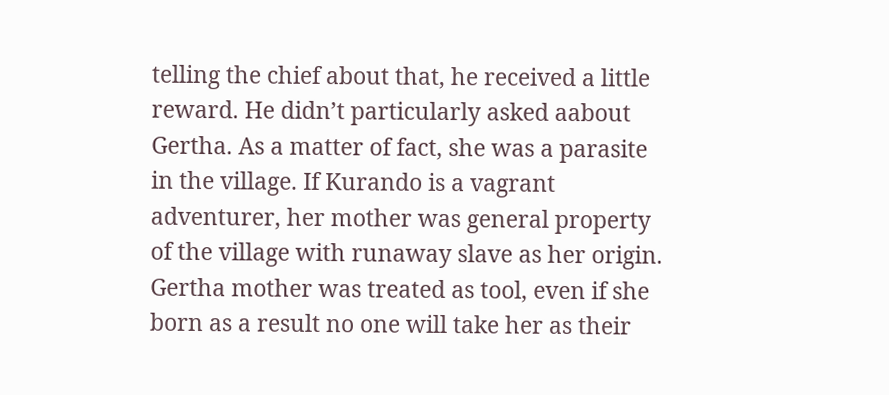telling the chief about that, he received a little reward. He didn’t particularly asked aabout Gertha. As a matter of fact, she was a parasite in the village. If Kurando is a vagrant adventurer, her mother was general property of the village with runaway slave as her origin.   Gertha mother was treated as tool, even if she born as a result no one will take her as their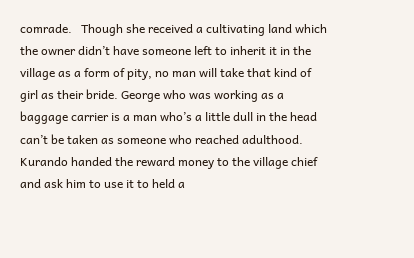comrade.   Though she received a cultivating land which the owner didn’t have someone left to inherit it in the village as a form of pity, no man will take that kind of girl as their bride. George who was working as a baggage carrier is a man who’s a little dull in the head can’t be taken as someone who reached adulthood. Kurando handed the reward money to the village chief and ask him to use it to held a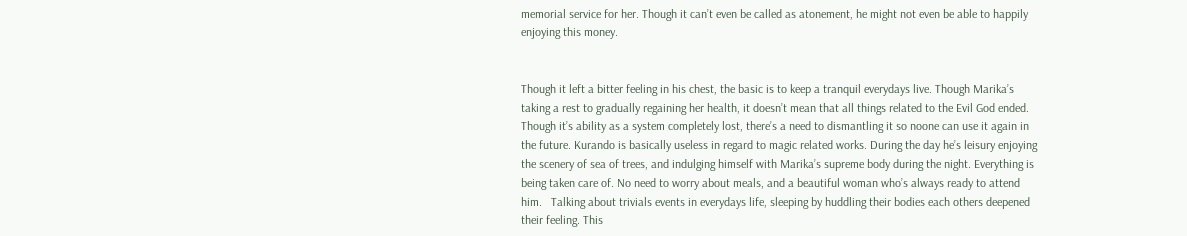memorial service for her. Though it can’t even be called as atonement, he might not even be able to happily enjoying this money.


Though it left a bitter feeling in his chest, the basic is to keep a tranquil everydays live. Though Marika’s taking a rest to gradually regaining her health, it doesn’t mean that all things related to the Evil God ended. Though it’s ability as a system completely lost, there’s a need to dismantling it so noone can use it again in the future. Kurando is basically useless in regard to magic related works. During the day he’s leisury enjoying the scenery of sea of trees, and indulging himself with Marika’s supreme body during the night. Everything is being taken care of. No need to worry about meals, and a beautiful woman who’s always ready to attend him.   Talking about trivials events in everydays life, sleeping by huddling their bodies each others deepened their feeling. This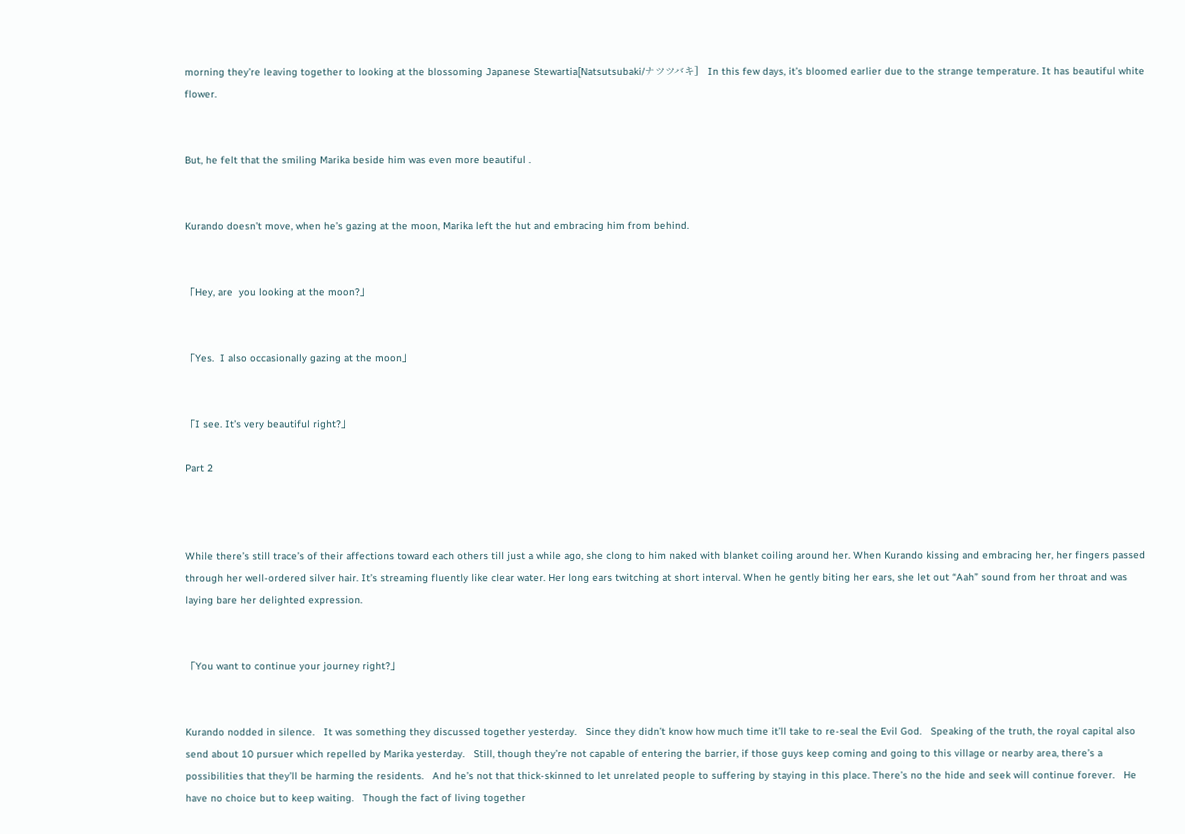morning they’re leaving together to looking at the blossoming Japanese Stewartia[Natsutsubaki/ナツツバキ]   In this few days, it’s bloomed earlier due to the strange temperature. It has beautiful white flower.


But, he felt that the smiling Marika beside him was even more beautiful .


Kurando doesn’t move, when he’s gazing at the moon, Marika left the hut and embracing him from behind.


「Hey, are  you looking at the moon?」


「Yes.  I also occasionally gazing at the moon」


「I see. It’s very beautiful right?」

Part 2



While there’s still trace’s of their affections toward each others till just a while ago, she clong to him naked with blanket coiling around her. When Kurando kissing and embracing her, her fingers passed through her well-ordered silver hair. It’s streaming fluently like clear water. Her long ears twitching at short interval. When he gently biting her ears, she let out “Aah” sound from her throat and was laying bare her delighted expression.


「You want to continue your journey right?」


Kurando nodded in silence.   It was something they discussed together yesterday.   Since they didn’t know how much time it’ll take to re-seal the Evil God.   Speaking of the truth, the royal capital also send about 10 pursuer which repelled by Marika yesterday.   Still, though they’re not capable of entering the barrier, if those guys keep coming and going to this village or nearby area, there’s a possibilities that they’ll be harming the residents.   And he’s not that thick-skinned to let unrelated people to suffering by staying in this place. There’s no the hide and seek will continue forever.   He have no choice but to keep waiting.   Though the fact of living together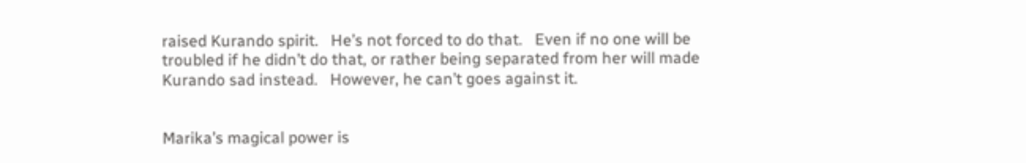raised Kurando spirit.   He’s not forced to do that.   Even if no one will be troubled if he didn’t do that, or rather being separated from her will made Kurando sad instead.   However, he can’t goes against it.


Marika’s magical power is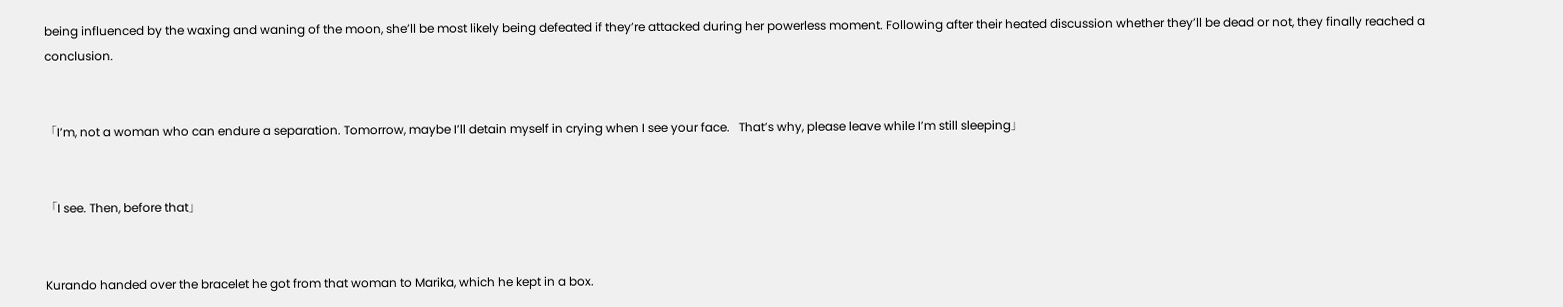being influenced by the waxing and waning of the moon, she’ll be most likely being defeated if they’re attacked during her powerless moment. Following after their heated discussion whether they’ll be dead or not, they finally reached a conclusion.


「I’m, not a woman who can endure a separation. Tomorrow, maybe I’ll detain myself in crying when I see your face.   That’s why, please leave while I’m still sleeping」


「I see. Then, before that」


Kurando handed over the bracelet he got from that woman to Marika, which he kept in a box.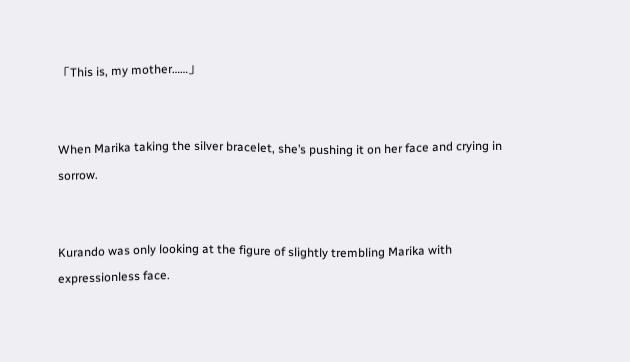「This is, my mother……」


When Marika taking the silver bracelet, she’s pushing it on her face and crying in sorrow.


Kurando was only looking at the figure of slightly trembling Marika with expressionless face.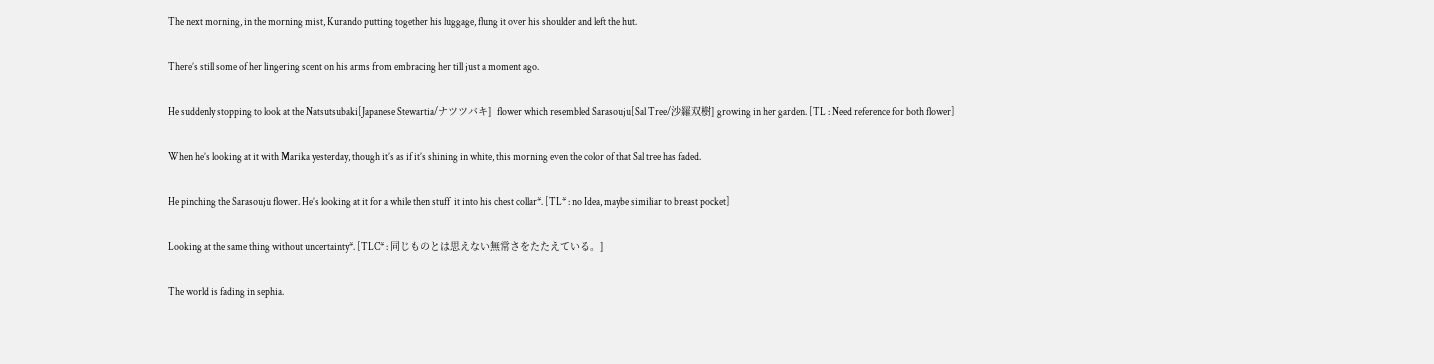The next morning, in the morning mist, Kurando putting together his luggage, flung it over his shoulder and left the hut.


There’s still some of her lingering scent on his arms from embracing her till just a moment ago.


He suddenly stopping to look at the Natsutsubaki[Japanese Stewartia/ナツツバキ]  flower which resembled Sarasouju[Sal Tree/沙羅双樹] growing in her garden. [TL : Need reference for both flower]


When he’s looking at it with Marika yesterday, though it’s as if it’s shining in white, this morning even the color of that Sal tree has faded.


He pinching the Sarasouju flower. He’s looking at it for a while then stuff  it into his chest collar*. [TL* : no Idea, maybe similiar to breast pocket]


Looking at the same thing without uncertainty*. [TLC* : 同じものとは思えない無常さをたたえている。]


The world is fading in sephia.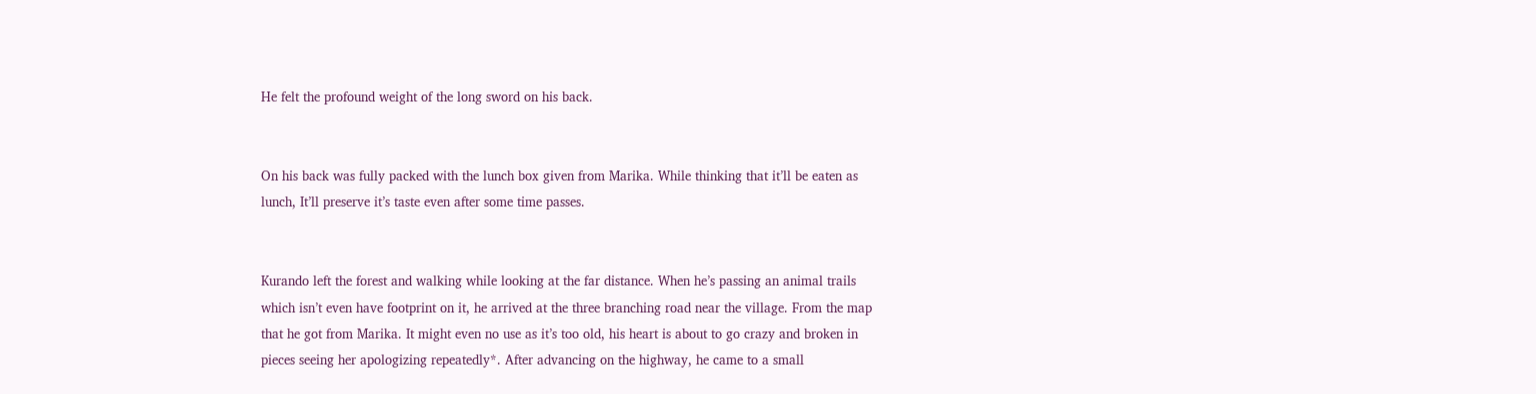He felt the profound weight of the long sword on his back.


On his back was fully packed with the lunch box given from Marika. While thinking that it’ll be eaten as lunch, It’ll preserve it’s taste even after some time passes.


Kurando left the forest and walking while looking at the far distance. When he’s passing an animal trails which isn’t even have footprint on it, he arrived at the three branching road near the village. From the map that he got from Marika. It might even no use as it’s too old, his heart is about to go crazy and broken in pieces seeing her apologizing repeatedly*. After advancing on the highway, he came to a small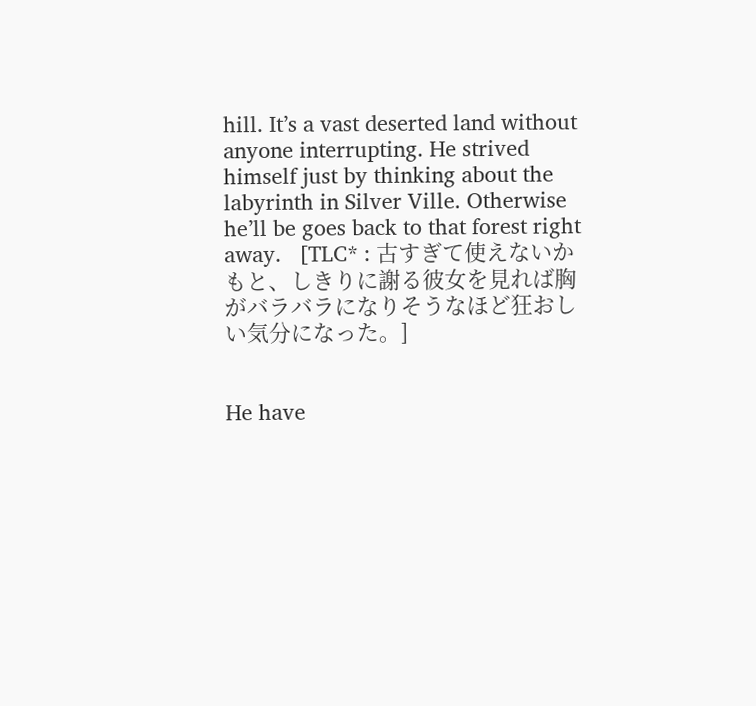hill. It’s a vast deserted land without anyone interrupting. He strived himself just by thinking about the labyrinth in Silver Ville. Otherwise he’ll be goes back to that forest right away.   [TLC* : 古すぎて使えないかもと、しきりに謝る彼女を見れば胸がバラバラになりそうなほど狂おしい気分になった。]


He have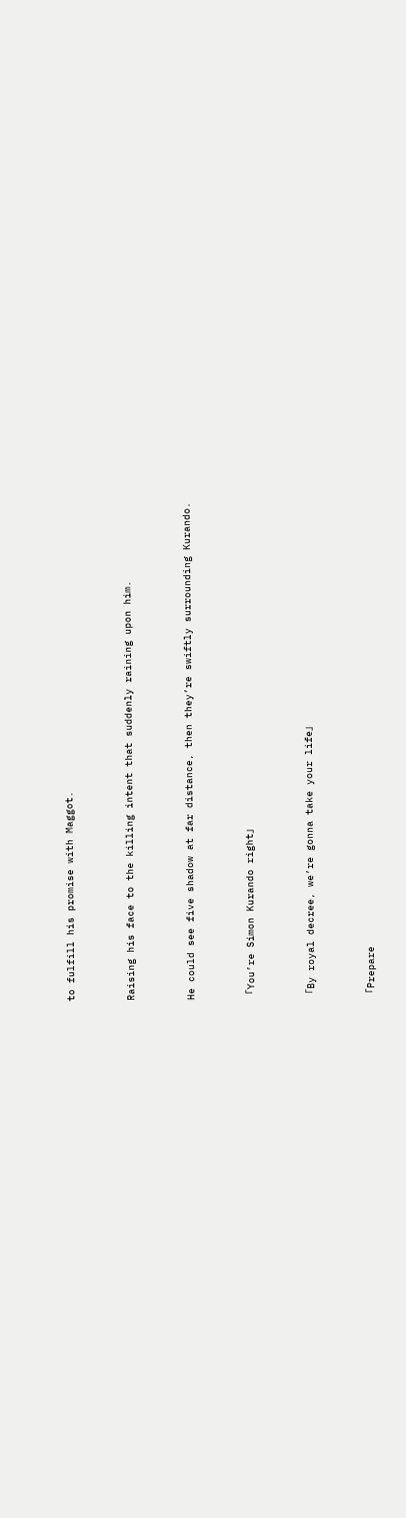to fulfill his promise with Maggot.


Raising his face to the killing intent that suddenly raining upon him.


He could see five shadow at far distance, then they’re swiftly surrounding Kurando.


「You’re Simon Kurando right」


「By royal decree, we’re gonna take your life」


「Prepare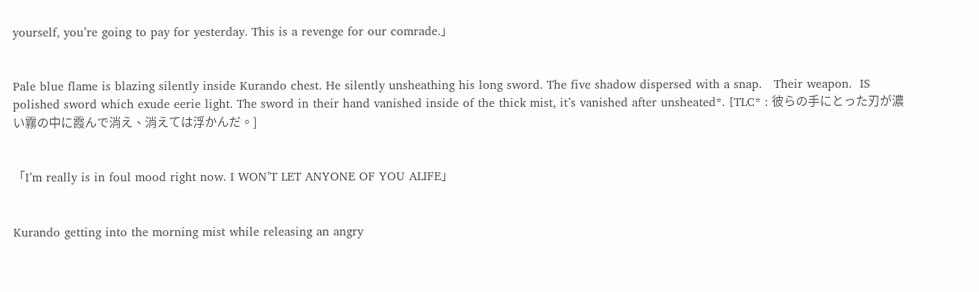yourself, you’re going to pay for yesterday. This is a revenge for our comrade.」


Pale blue flame is blazing silently inside Kurando chest. He silently unsheathing his long sword. The five shadow dispersed with a snap.   Their weapon.  IS polished sword which exude eerie light. The sword in their hand vanished inside of the thick mist, it’s vanished after unsheated*. [TLC* : 彼らの手にとった刃が濃い霧の中に霞んで消え、消えては浮かんだ。]


「I’m really is in foul mood right now. I WON’T LET ANYONE OF YOU ALIFE」


Kurando getting into the morning mist while releasing an angry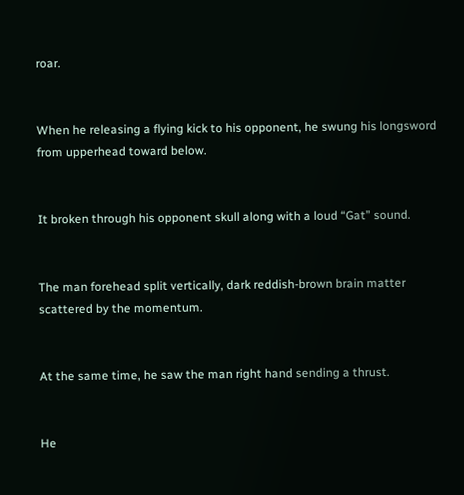roar.


When he releasing a flying kick to his opponent, he swung his longsword from upperhead toward below.


It broken through his opponent skull along with a loud “Gat” sound.


The man forehead split vertically, dark reddish-brown brain matter scattered by the momentum.


At the same time, he saw the man right hand sending a thrust.


He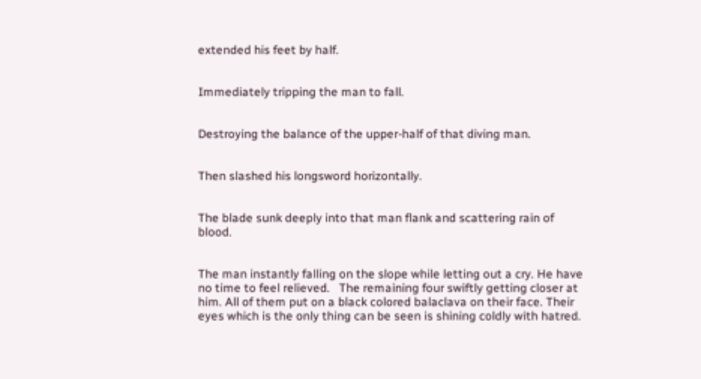extended his feet by half.


Immediately tripping the man to fall.


Destroying the balance of the upper-half of that diving man.


Then slashed his longsword horizontally.


The blade sunk deeply into that man flank and scattering rain of blood.


The man instantly falling on the slope while letting out a cry. He have no time to feel relieved.   The remaining four swiftly getting closer at him. All of them put on a black colored balaclava on their face. Their eyes which is the only thing can be seen is shining coldly with hatred.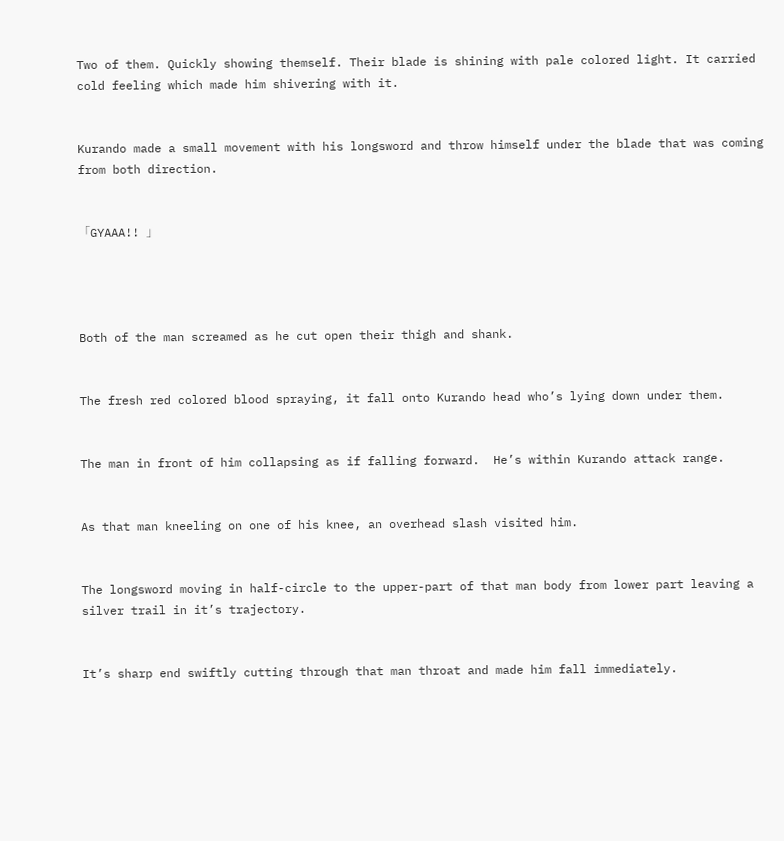Two of them. Quickly showing themself. Their blade is shining with pale colored light. It carried cold feeling which made him shivering with it.


Kurando made a small movement with his longsword and throw himself under the blade that was coming from both direction.


「GYAAA!! 」




Both of the man screamed as he cut open their thigh and shank.


The fresh red colored blood spraying, it fall onto Kurando head who’s lying down under them.


The man in front of him collapsing as if falling forward.  He’s within Kurando attack range.


As that man kneeling on one of his knee, an overhead slash visited him.


The longsword moving in half-circle to the upper-part of that man body from lower part leaving a silver trail in it’s trajectory.


It’s sharp end swiftly cutting through that man throat and made him fall immediately.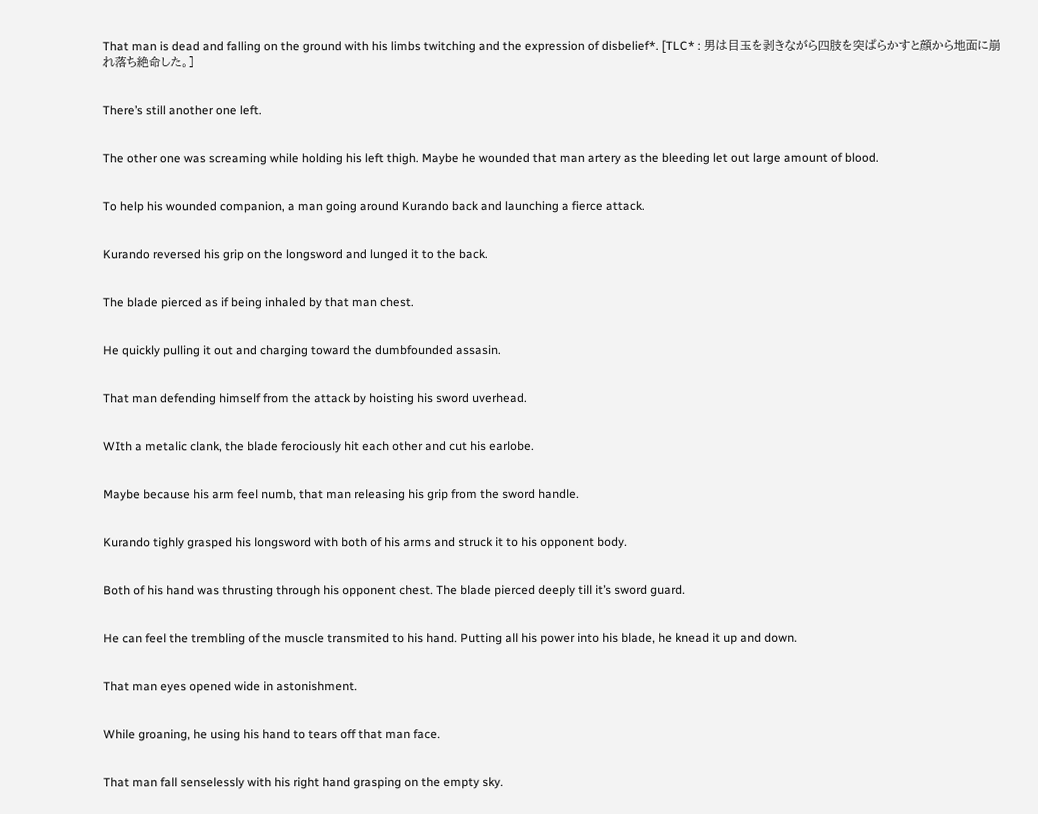That man is dead and falling on the ground with his limbs twitching and the expression of disbelief*. [TLC* : 男は目玉を剥きながら四肢を突ぱらかすと顔から地面に崩れ落ち絶命した。]


There’s still another one left.


The other one was screaming while holding his left thigh. Maybe he wounded that man artery as the bleeding let out large amount of blood.


To help his wounded companion, a man going around Kurando back and launching a fierce attack.


Kurando reversed his grip on the longsword and lunged it to the back.


The blade pierced as if being inhaled by that man chest.


He quickly pulling it out and charging toward the dumbfounded assasin.


That man defending himself from the attack by hoisting his sword uverhead.


WIth a metalic clank, the blade ferociously hit each other and cut his earlobe.


Maybe because his arm feel numb, that man releasing his grip from the sword handle.


Kurando tighly grasped his longsword with both of his arms and struck it to his opponent body.


Both of his hand was thrusting through his opponent chest. The blade pierced deeply till it’s sword guard.


He can feel the trembling of the muscle transmited to his hand. Putting all his power into his blade, he knead it up and down.


That man eyes opened wide in astonishment.


While groaning, he using his hand to tears off that man face.


That man fall senselessly with his right hand grasping on the empty sky.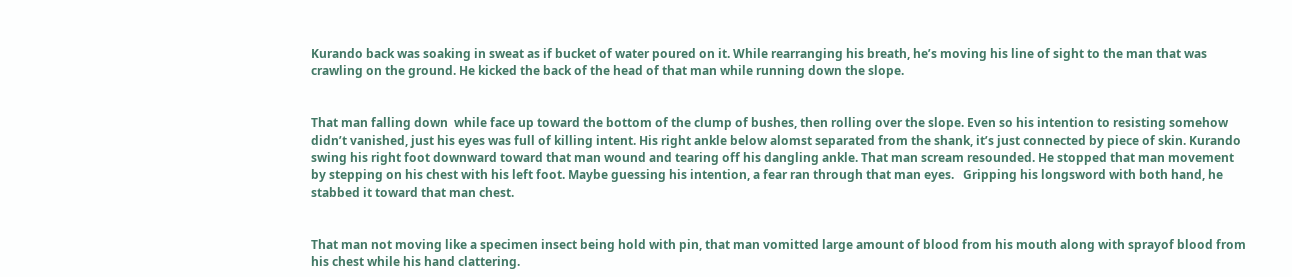Kurando back was soaking in sweat as if bucket of water poured on it. While rearranging his breath, he’s moving his line of sight to the man that was crawling on the ground. He kicked the back of the head of that man while running down the slope.


That man falling down  while face up toward the bottom of the clump of bushes, then rolling over the slope. Even so his intention to resisting somehow didn’t vanished, just his eyes was full of killing intent. His right ankle below alomst separated from the shank, it’s just connected by piece of skin. Kurando swing his right foot downward toward that man wound and tearing off his dangling ankle. That man scream resounded. He stopped that man movement by stepping on his chest with his left foot. Maybe guessing his intention, a fear ran through that man eyes.   Gripping his longsword with both hand, he stabbed it toward that man chest.


That man not moving like a specimen insect being hold with pin, that man vomitted large amount of blood from his mouth along with sprayof blood from his chest while his hand clattering.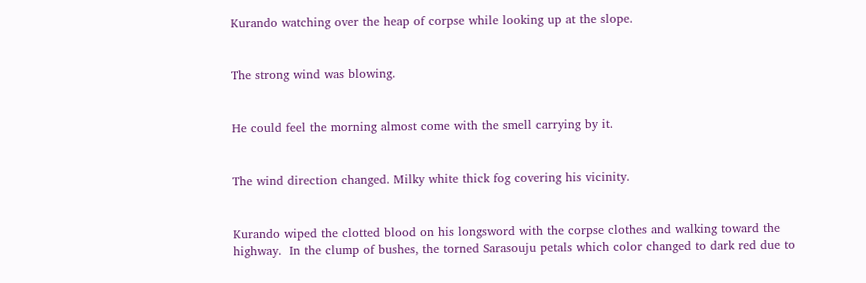Kurando watching over the heap of corpse while looking up at the slope.


The strong wind was blowing.


He could feel the morning almost come with the smell carrying by it.


The wind direction changed. Milky white thick fog covering his vicinity.


Kurando wiped the clotted blood on his longsword with the corpse clothes and walking toward the highway.  In the clump of bushes, the torned Sarasouju petals which color changed to dark red due to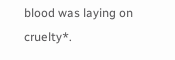blood was laying on cruelty*.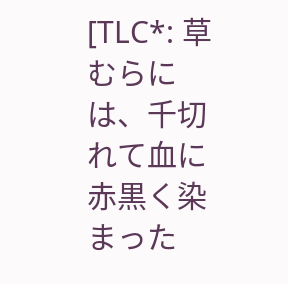[TLC*: 草むらには、千切れて血に赤黒く染まった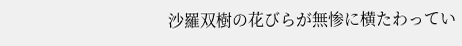沙羅双樹の花びらが無惨に横たわってい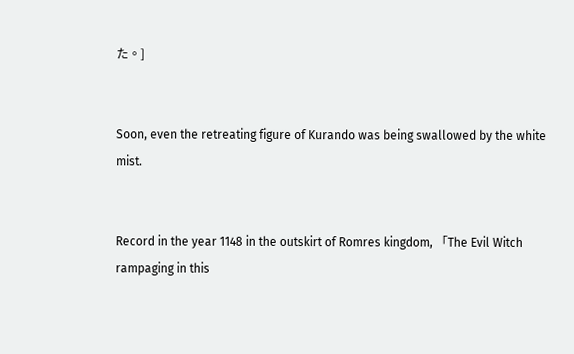た。]


Soon, even the retreating figure of Kurando was being swallowed by the white mist.


Record in the year 1148 in the outskirt of Romres kingdom, 「The Evil Witch rampaging in this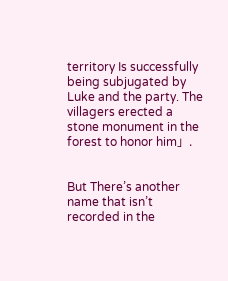territory Is successfully being subjugated by Luke and the party. The villagers erected a stone monument in the forest to honor him」.


But There’s another name that isn’t recorded in the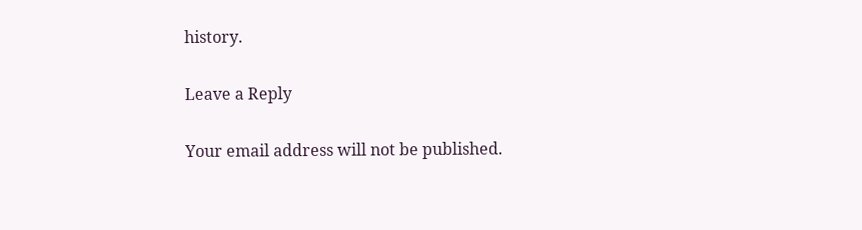history.

Leave a Reply

Your email address will not be published.